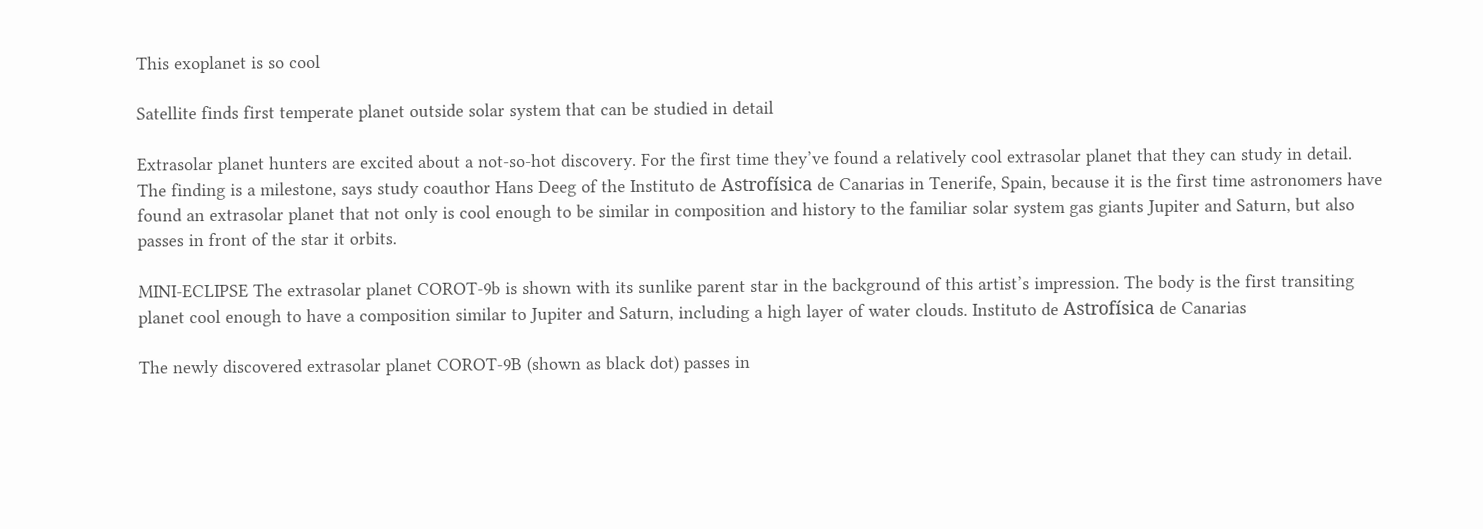This exoplanet is so cool

Satellite finds first temperate planet outside solar system that can be studied in detail

Extrasolar planet hunters are excited about a not-so-hot discovery. For the first time they’ve found a relatively cool extrasolar planet that they can study in detail.
The finding is a milestone, says study coauthor Hans Deeg of the Instituto de Astrofísica de Canarias in Tenerife, Spain, because it is the first time astronomers have found an extrasolar planet that not only is cool enough to be similar in composition and history to the familiar solar system gas giants Jupiter and Saturn, but also passes in front of the star it orbits.

MINI-ECLIPSE The extrasolar planet COROT-9b is shown with its sunlike parent star in the background of this artist’s impression. The body is the first transiting planet cool enough to have a composition similar to Jupiter and Saturn, including a high layer of water clouds. Instituto de Astrofísica de Canarias

The newly discovered extrasolar planet COROT-9B (shown as black dot) passes in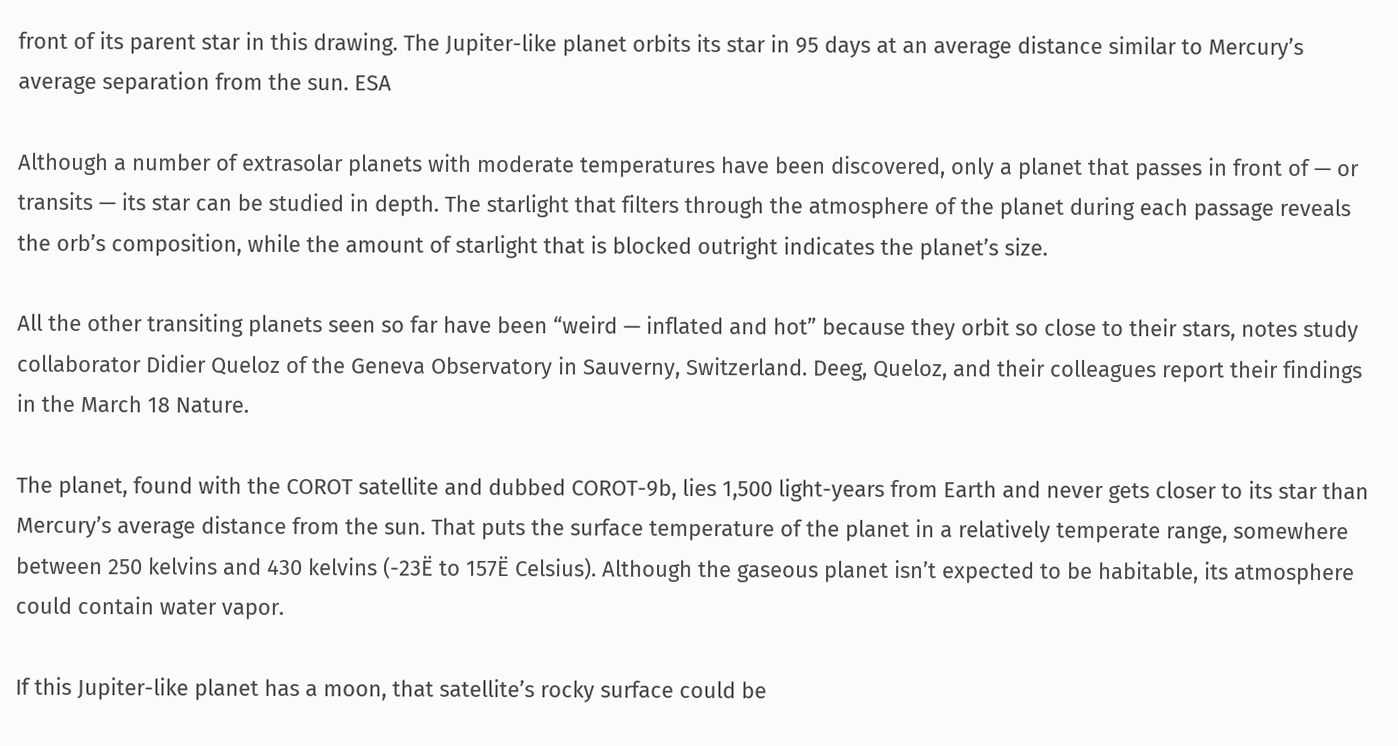front of its parent star in this drawing. The Jupiter-like planet orbits its star in 95 days at an average distance similar to Mercury’s average separation from the sun. ESA

Although a number of extrasolar planets with moderate temperatures have been discovered, only a planet that passes in front of — or transits — its star can be studied in depth. The starlight that filters through the atmosphere of the planet during each passage reveals the orb’s composition, while the amount of starlight that is blocked outright indicates the planet’s size.

All the other transiting planets seen so far have been “weird — inflated and hot” because they orbit so close to their stars, notes study collaborator Didier Queloz of the Geneva Observatory in Sauverny, Switzerland. Deeg, Queloz, and their colleagues report their findings in the March 18 Nature.

The planet, found with the COROT satellite and dubbed COROT-9b, lies 1,500 light-years from Earth and never gets closer to its star than Mercury’s average distance from the sun. That puts the surface temperature of the planet in a relatively temperate range, somewhere between 250 kelvins and 430 kelvins (-23Ë to 157Ë Celsius). Although the gaseous planet isn’t expected to be habitable, its atmosphere could contain water vapor.

If this Jupiter-like planet has a moon, that satellite’s rocky surface could be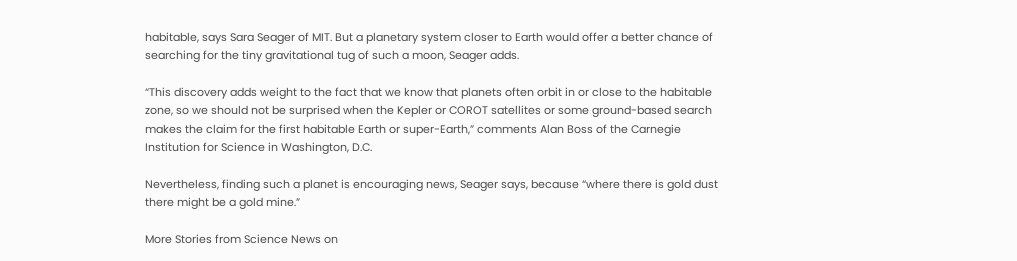habitable, says Sara Seager of MIT. But a planetary system closer to Earth would offer a better chance of searching for the tiny gravitational tug of such a moon, Seager adds.

“This discovery adds weight to the fact that we know that planets often orbit in or close to the habitable zone, so we should not be surprised when the Kepler or COROT satellites or some ground-based search makes the claim for the first habitable Earth or super-Earth,” comments Alan Boss of the Carnegie Institution for Science in Washington, D.C.

Nevertheless, finding such a planet is encouraging news, Seager says, because “where there is gold dust there might be a gold mine.”

More Stories from Science News on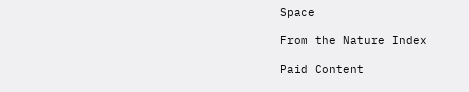Space

From the Nature Index

Paid Content